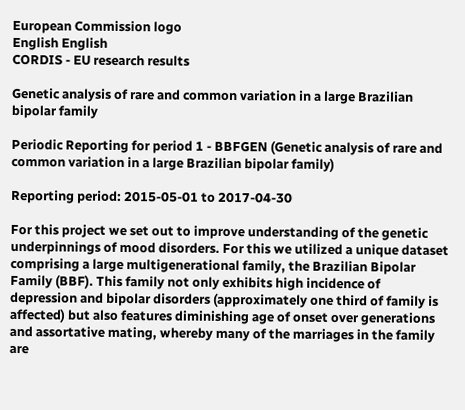European Commission logo
English English
CORDIS - EU research results

Genetic analysis of rare and common variation in a large Brazilian bipolar family

Periodic Reporting for period 1 - BBFGEN (Genetic analysis of rare and common variation in a large Brazilian bipolar family)

Reporting period: 2015-05-01 to 2017-04-30

For this project we set out to improve understanding of the genetic underpinnings of mood disorders. For this we utilized a unique dataset comprising a large multigenerational family, the Brazilian Bipolar Family (BBF). This family not only exhibits high incidence of depression and bipolar disorders (approximately one third of family is affected) but also features diminishing age of onset over generations and assortative mating, whereby many of the marriages in the family are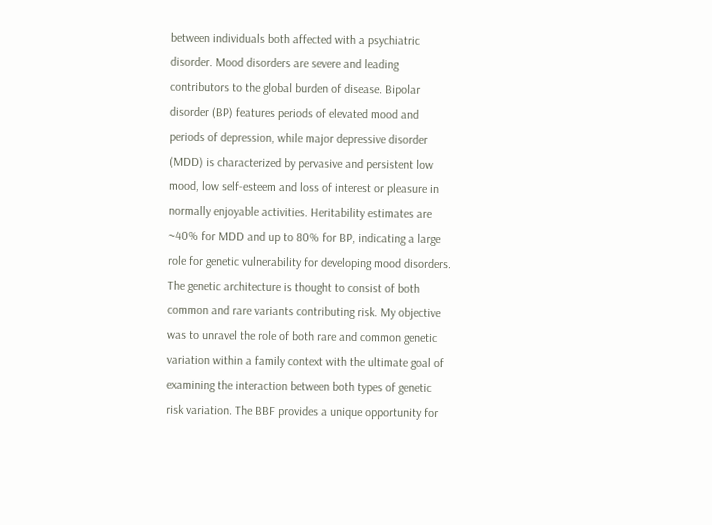between individuals both affected with a psychiatric disorder. Mood disorders are severe and leading contributors to the global burden of disease. Bipolar disorder (BP) features periods of elevated mood and periods of depression, while major depressive disorder (MDD) is characterized by pervasive and persistent low mood, low self-esteem and loss of interest or pleasure in normally enjoyable activities. Heritability estimates are ~40% for MDD and up to 80% for BP, indicating a large role for genetic vulnerability for developing mood disorders. The genetic architecture is thought to consist of both common and rare variants contributing risk. My objective was to unravel the role of both rare and common genetic variation within a family context with the ultimate goal of examining the interaction between both types of genetic risk variation. The BBF provides a unique opportunity for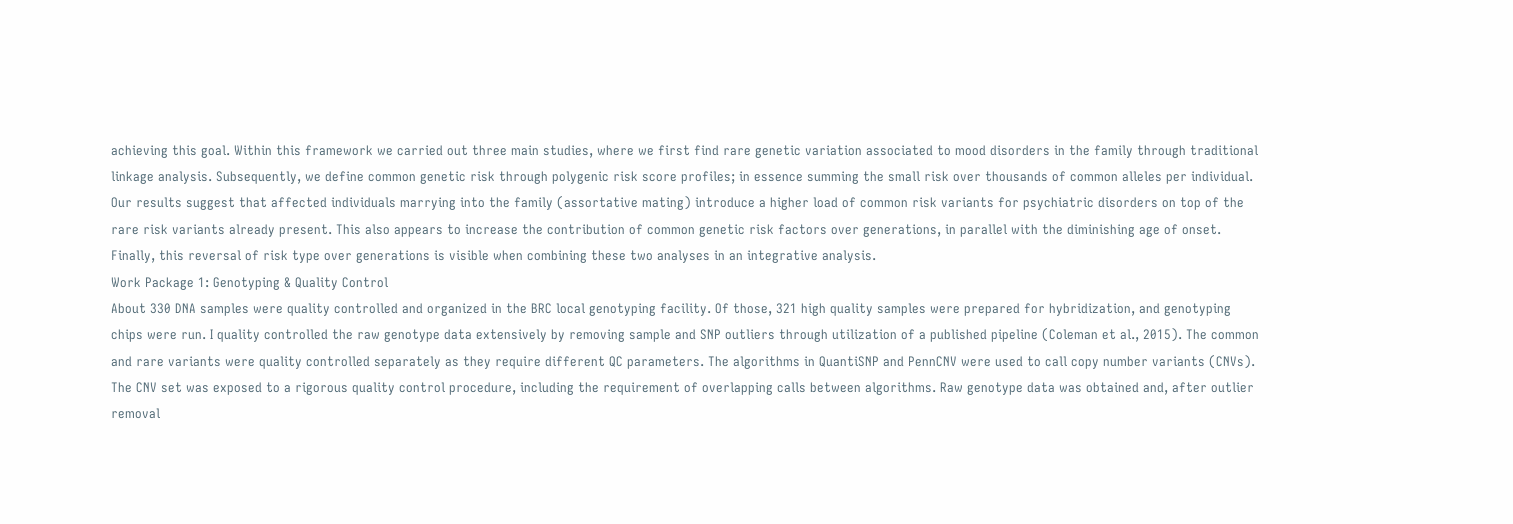achieving this goal. Within this framework we carried out three main studies, where we first find rare genetic variation associated to mood disorders in the family through traditional linkage analysis. Subsequently, we define common genetic risk through polygenic risk score profiles; in essence summing the small risk over thousands of common alleles per individual. Our results suggest that affected individuals marrying into the family (assortative mating) introduce a higher load of common risk variants for psychiatric disorders on top of the rare risk variants already present. This also appears to increase the contribution of common genetic risk factors over generations, in parallel with the diminishing age of onset. Finally, this reversal of risk type over generations is visible when combining these two analyses in an integrative analysis.
Work Package 1: Genotyping & Quality Control
About 330 DNA samples were quality controlled and organized in the BRC local genotyping facility. Of those, 321 high quality samples were prepared for hybridization, and genotyping chips were run. I quality controlled the raw genotype data extensively by removing sample and SNP outliers through utilization of a published pipeline (Coleman et al., 2015). The common and rare variants were quality controlled separately as they require different QC parameters. The algorithms in QuantiSNP and PennCNV were used to call copy number variants (CNVs). The CNV set was exposed to a rigorous quality control procedure, including the requirement of overlapping calls between algorithms. Raw genotype data was obtained and, after outlier removal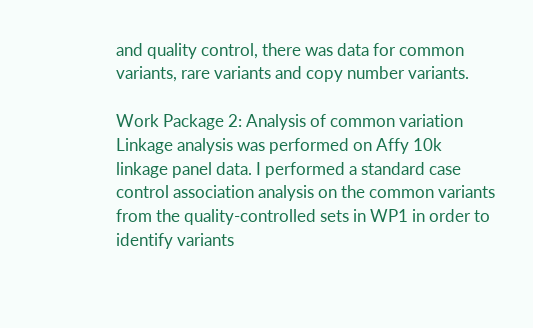and quality control, there was data for common variants, rare variants and copy number variants.

Work Package 2: Analysis of common variation
Linkage analysis was performed on Affy 10k linkage panel data. I performed a standard case control association analysis on the common variants from the quality-controlled sets in WP1 in order to identify variants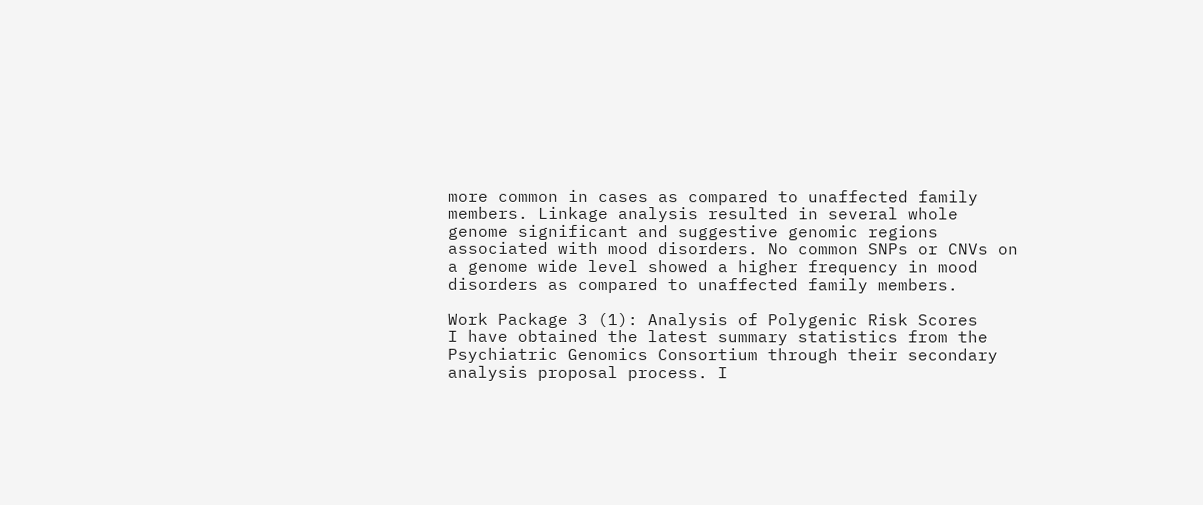more common in cases as compared to unaffected family members. Linkage analysis resulted in several whole genome significant and suggestive genomic regions associated with mood disorders. No common SNPs or CNVs on a genome wide level showed a higher frequency in mood disorders as compared to unaffected family members.

Work Package 3 (1): Analysis of Polygenic Risk Scores
I have obtained the latest summary statistics from the Psychiatric Genomics Consortium through their secondary analysis proposal process. I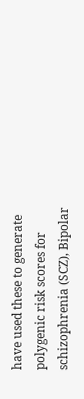have used these to generate polygenic risk scores for schizophrenia (SCZ), Bipolar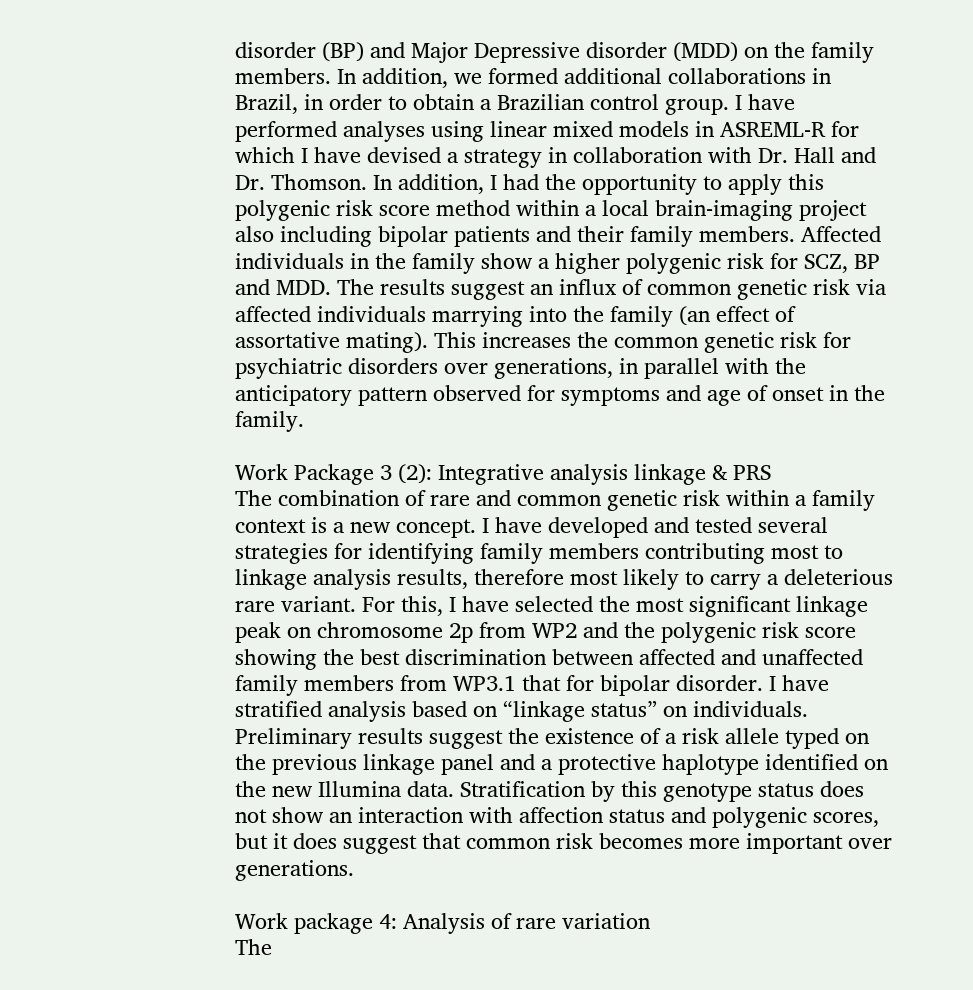disorder (BP) and Major Depressive disorder (MDD) on the family members. In addition, we formed additional collaborations in Brazil, in order to obtain a Brazilian control group. I have performed analyses using linear mixed models in ASREML-R for which I have devised a strategy in collaboration with Dr. Hall and Dr. Thomson. In addition, I had the opportunity to apply this polygenic risk score method within a local brain-imaging project also including bipolar patients and their family members. Affected individuals in the family show a higher polygenic risk for SCZ, BP and MDD. The results suggest an influx of common genetic risk via affected individuals marrying into the family (an effect of assortative mating). This increases the common genetic risk for psychiatric disorders over generations, in parallel with the anticipatory pattern observed for symptoms and age of onset in the family.

Work Package 3 (2): Integrative analysis linkage & PRS
The combination of rare and common genetic risk within a family context is a new concept. I have developed and tested several strategies for identifying family members contributing most to linkage analysis results, therefore most likely to carry a deleterious rare variant. For this, I have selected the most significant linkage peak on chromosome 2p from WP2 and the polygenic risk score showing the best discrimination between affected and unaffected family members from WP3.1 that for bipolar disorder. I have stratified analysis based on “linkage status” on individuals. Preliminary results suggest the existence of a risk allele typed on the previous linkage panel and a protective haplotype identified on the new Illumina data. Stratification by this genotype status does not show an interaction with affection status and polygenic scores, but it does suggest that common risk becomes more important over generations.

Work package 4: Analysis of rare variation
The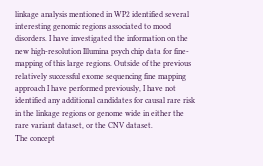linkage analysis mentioned in WP2 identified several interesting genomic regions associated to mood disorders. I have investigated the information on the new high-resolution Illumina psych chip data for fine-mapping of this large regions. Outside of the previous relatively successful exome sequencing fine mapping approach I have performed previously, I have not identified any additional candidates for causal rare risk in the linkage regions or genome wide in either the rare variant dataset, or the CNV dataset.
The concept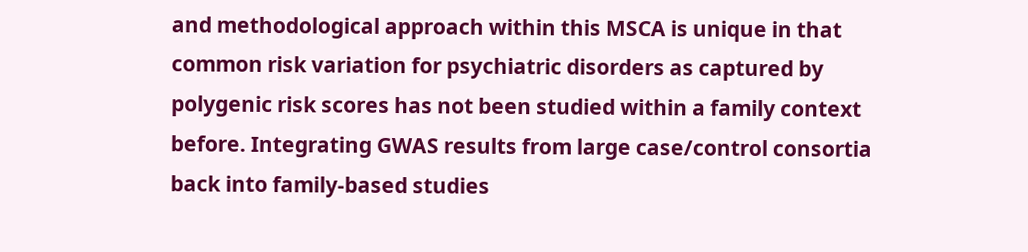and methodological approach within this MSCA is unique in that common risk variation for psychiatric disorders as captured by polygenic risk scores has not been studied within a family context before. Integrating GWAS results from large case/control consortia back into family-based studies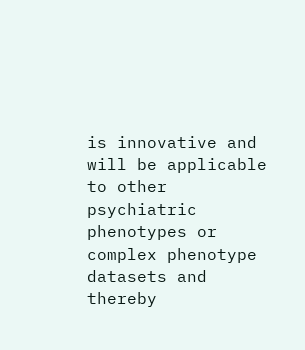is innovative and will be applicable to other psychiatric phenotypes or complex phenotype datasets and thereby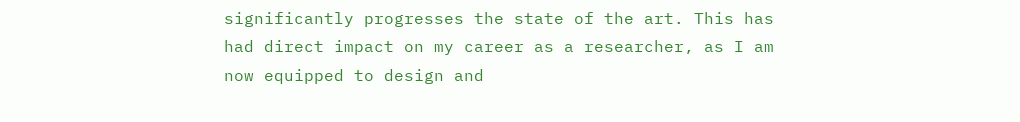significantly progresses the state of the art. This has had direct impact on my career as a researcher, as I am now equipped to design and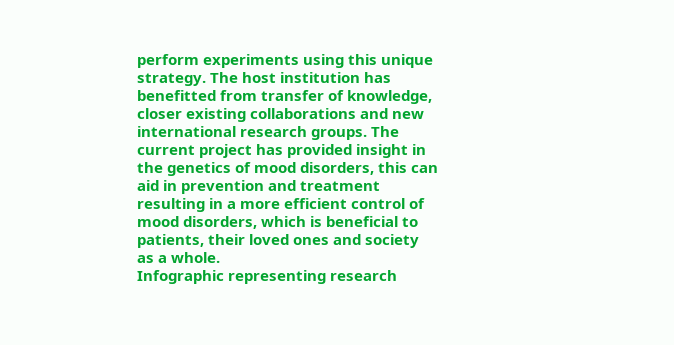perform experiments using this unique strategy. The host institution has benefitted from transfer of knowledge, closer existing collaborations and new international research groups. The current project has provided insight in the genetics of mood disorders, this can aid in prevention and treatment resulting in a more efficient control of mood disorders, which is beneficial to patients, their loved ones and society as a whole.
Infographic representing research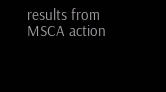results from MSCA action